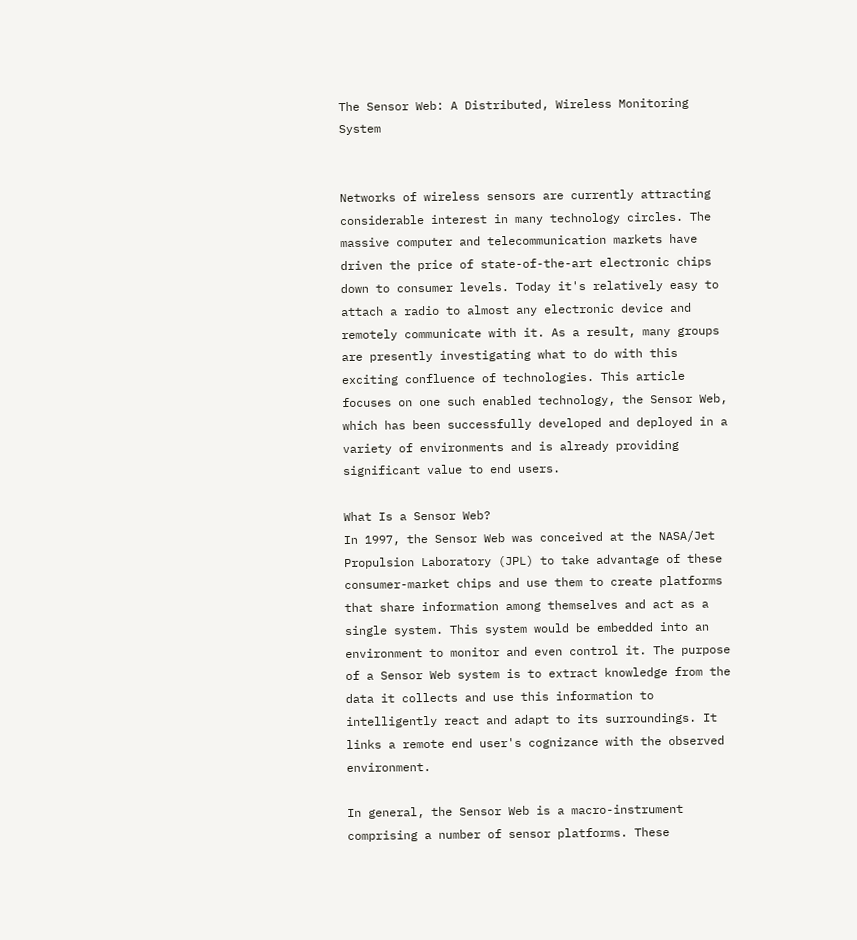The Sensor Web: A Distributed, Wireless Monitoring System


Networks of wireless sensors are currently attracting considerable interest in many technology circles. The massive computer and telecommunication markets have driven the price of state-of-the-art electronic chips down to consumer levels. Today it's relatively easy to attach a radio to almost any electronic device and remotely communicate with it. As a result, many groups are presently investigating what to do with this exciting confluence of technologies. This article focuses on one such enabled technology, the Sensor Web, which has been successfully developed and deployed in a variety of environments and is already providing significant value to end users.

What Is a Sensor Web?
In 1997, the Sensor Web was conceived at the NASA/Jet Propulsion Laboratory (JPL) to take advantage of these consumer-market chips and use them to create platforms that share information among themselves and act as a single system. This system would be embedded into an environment to monitor and even control it. The purpose of a Sensor Web system is to extract knowledge from the data it collects and use this information to intelligently react and adapt to its surroundings. It links a remote end user's cognizance with the observed environment.

In general, the Sensor Web is a macro-instrument comprising a number of sensor platforms. These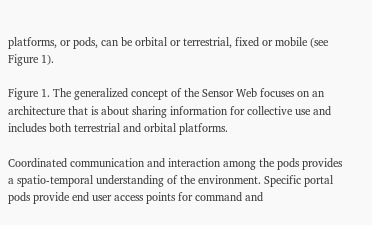platforms, or pods, can be orbital or terrestrial, fixed or mobile (see Figure 1).

Figure 1. The generalized concept of the Sensor Web focuses on an architecture that is about sharing information for collective use and includes both terrestrial and orbital platforms.

Coordinated communication and interaction among the pods provides a spatio-temporal understanding of the environment. Specific portal pods provide end user access points for command and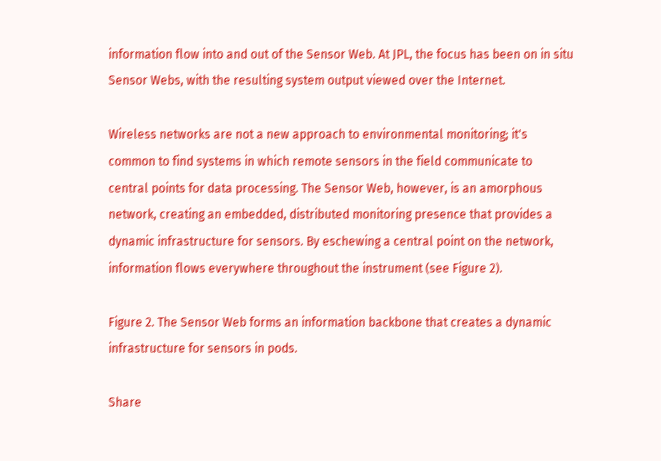information flow into and out of the Sensor Web. At JPL, the focus has been on in situ Sensor Webs, with the resulting system output viewed over the Internet.

Wireless networks are not a new approach to environmental monitoring; it's common to find systems in which remote sensors in the field communicate to central points for data processing. The Sensor Web, however, is an amorphous network, creating an embedded, distributed monitoring presence that provides a dynamic infrastructure for sensors. By eschewing a central point on the network, information flows everywhere throughout the instrument (see Figure 2).

Figure 2. The Sensor Web forms an information backbone that creates a dynamic infrastructure for sensors in pods.

Share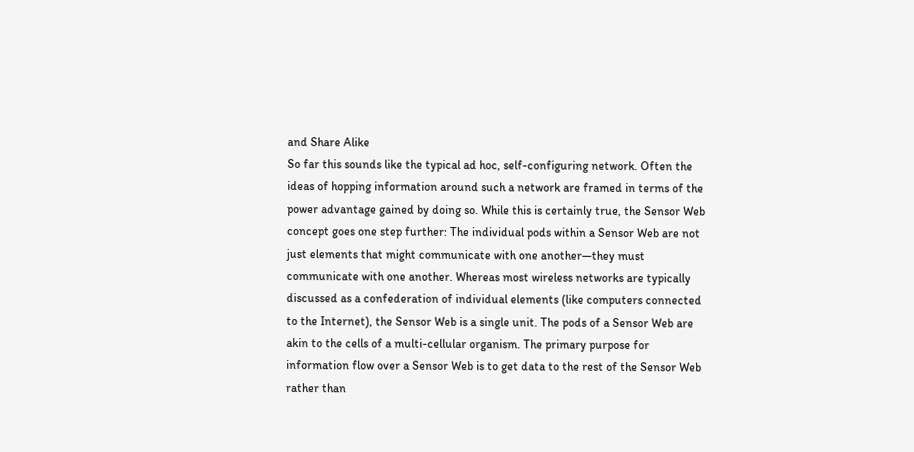and Share Alike
So far this sounds like the typical ad hoc, self-configuring network. Often the ideas of hopping information around such a network are framed in terms of the power advantage gained by doing so. While this is certainly true, the Sensor Web concept goes one step further: The individual pods within a Sensor Web are not just elements that might communicate with one another—they must communicate with one another. Whereas most wireless networks are typically discussed as a confederation of individual elements (like computers connected to the Internet), the Sensor Web is a single unit. The pods of a Sensor Web are akin to the cells of a multi-cellular organism. The primary purpose for information flow over a Sensor Web is to get data to the rest of the Sensor Web rather than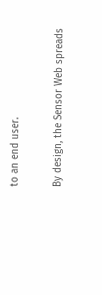to an end user.

By design, the Sensor Web spreads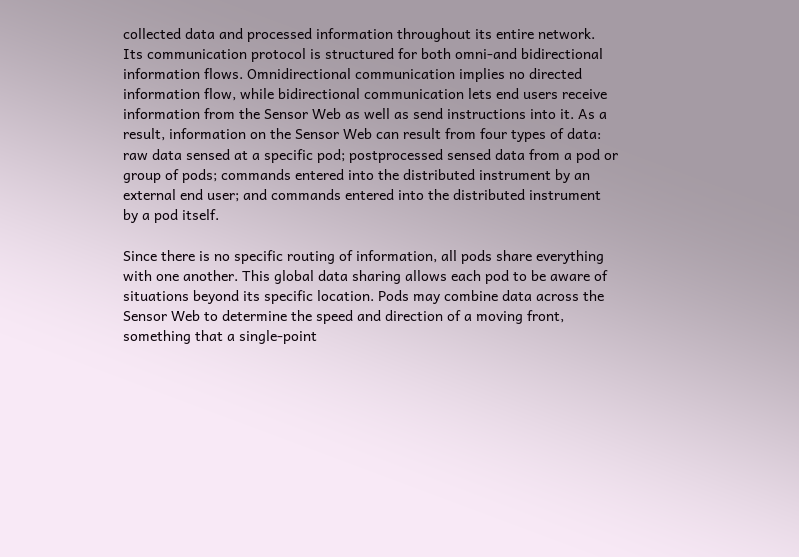collected data and processed information throughout its entire network. Its communication protocol is structured for both omni-and bidirectional information flows. Omnidirectional communication implies no directed information flow, while bidirectional communication lets end users receive information from the Sensor Web as well as send instructions into it. As a result, information on the Sensor Web can result from four types of data: raw data sensed at a specific pod; postprocessed sensed data from a pod or group of pods; commands entered into the distributed instrument by an external end user; and commands entered into the distributed instrument by a pod itself.

Since there is no specific routing of information, all pods share everything with one another. This global data sharing allows each pod to be aware of situations beyond its specific location. Pods may combine data across the Sensor Web to determine the speed and direction of a moving front, something that a single-point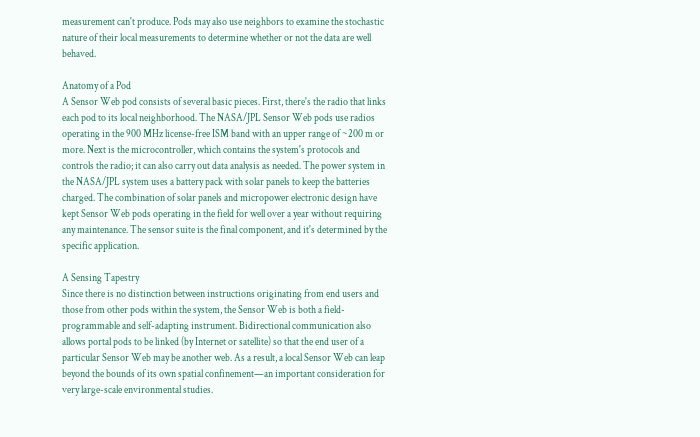measurement can't produce. Pods may also use neighbors to examine the stochastic nature of their local measurements to determine whether or not the data are well behaved.

Anatomy of a Pod
A Sensor Web pod consists of several basic pieces. First, there's the radio that links each pod to its local neighborhood. The NASA/JPL Sensor Web pods use radios operating in the 900 MHz license-free ISM band with an upper range of ~200 m or more. Next is the microcontroller, which contains the system's protocols and controls the radio; it can also carry out data analysis as needed. The power system in the NASA/JPL system uses a battery pack with solar panels to keep the batteries charged. The combination of solar panels and micropower electronic design have kept Sensor Web pods operating in the field for well over a year without requiring any maintenance. The sensor suite is the final component, and it's determined by the specific application.

A Sensing Tapestry
Since there is no distinction between instructions originating from end users and those from other pods within the system, the Sensor Web is both a field-programmable and self-adapting instrument. Bidirectional communication also allows portal pods to be linked (by Internet or satellite) so that the end user of a particular Sensor Web may be another web. As a result, a local Sensor Web can leap beyond the bounds of its own spatial confinement—an important consideration for very large-scale environmental studies.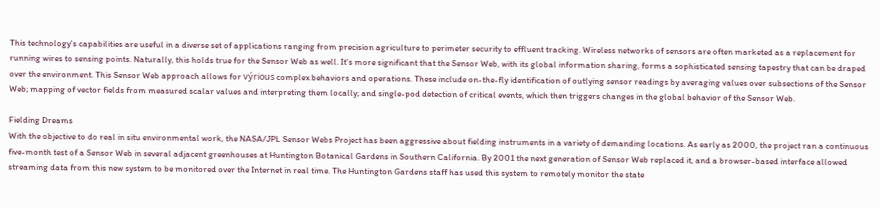This technology's capabilities are useful in a diverse set of applications ranging from precision agriculture to perimeter security to effluent tracking. Wireless networks of sensors are often marketed as a replacement for running wires to sensing points. Naturally, this holds true for the Sensor Web as well. It's more significant that the Sensor Web, with its global information sharing, forms a sophisticated sensing tapestry that can be draped over the environment. This Sensor Web approach allows for výrious complex behaviors and operations. These include on-the-fly identification of outlying sensor readings by averaging values over subsections of the Sensor Web; mapping of vector fields from measured scalar values and interpreting them locally; and single-pod detection of critical events, which then triggers changes in the global behavior of the Sensor Web.

Fielding Dreams
With the objective to do real in situ environmental work, the NASA/JPL Sensor Webs Project has been aggressive about fielding instruments in a variety of demanding locations. As early as 2000, the project ran a continuous five-month test of a Sensor Web in several adjacent greenhouses at Huntington Botanical Gardens in Southern California. By 2001 the next generation of Sensor Web replaced it, and a browser-based interface allowed streaming data from this new system to be monitored over the Internet in real time. The Huntington Gardens staff has used this system to remotely monitor the state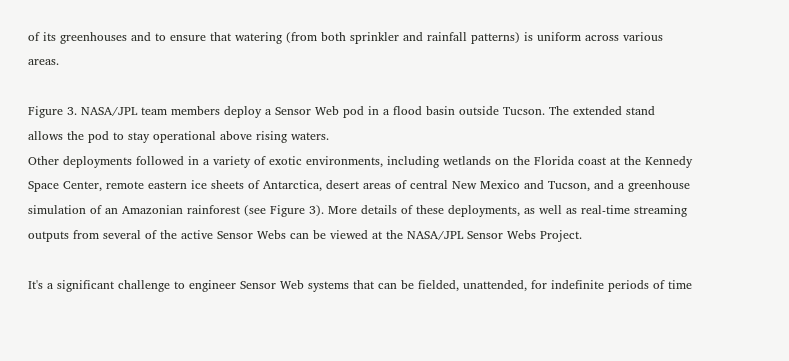of its greenhouses and to ensure that watering (from both sprinkler and rainfall patterns) is uniform across various areas.

Figure 3. NASA/JPL team members deploy a Sensor Web pod in a flood basin outside Tucson. The extended stand allows the pod to stay operational above rising waters.
Other deployments followed in a variety of exotic environments, including wetlands on the Florida coast at the Kennedy Space Center, remote eastern ice sheets of Antarctica, desert areas of central New Mexico and Tucson, and a greenhouse simulation of an Amazonian rainforest (see Figure 3). More details of these deployments, as well as real-time streaming outputs from several of the active Sensor Webs can be viewed at the NASA/JPL Sensor Webs Project.

It's a significant challenge to engineer Sensor Web systems that can be fielded, unattended, for indefinite periods of time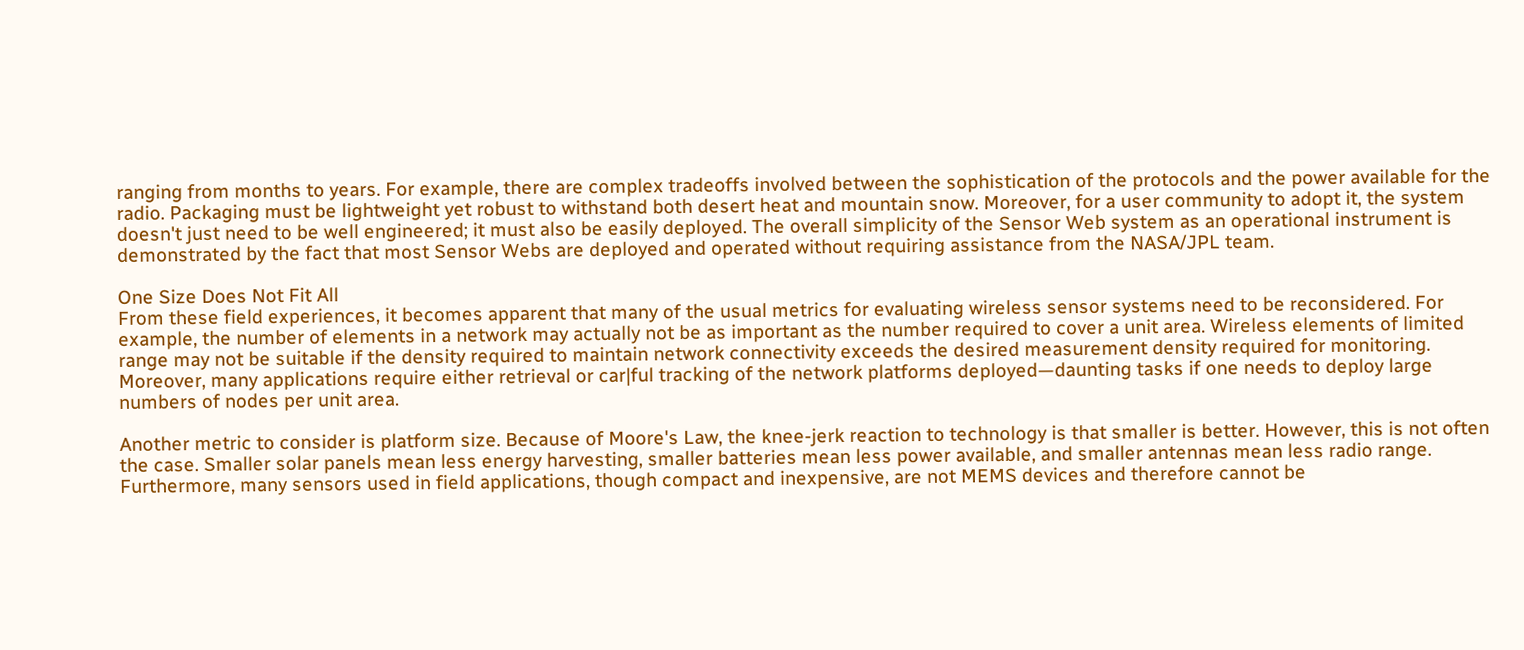ranging from months to years. For example, there are complex tradeoffs involved between the sophistication of the protocols and the power available for the radio. Packaging must be lightweight yet robust to withstand both desert heat and mountain snow. Moreover, for a user community to adopt it, the system doesn't just need to be well engineered; it must also be easily deployed. The overall simplicity of the Sensor Web system as an operational instrument is demonstrated by the fact that most Sensor Webs are deployed and operated without requiring assistance from the NASA/JPL team.

One Size Does Not Fit All
From these field experiences, it becomes apparent that many of the usual metrics for evaluating wireless sensor systems need to be reconsidered. For example, the number of elements in a network may actually not be as important as the number required to cover a unit area. Wireless elements of limited range may not be suitable if the density required to maintain network connectivity exceeds the desired measurement density required for monitoring. Moreover, many applications require either retrieval or car|ful tracking of the network platforms deployed—daunting tasks if one needs to deploy large numbers of nodes per unit area.

Another metric to consider is platform size. Because of Moore's Law, the knee-jerk reaction to technology is that smaller is better. However, this is not often the case. Smaller solar panels mean less energy harvesting, smaller batteries mean less power available, and smaller antennas mean less radio range. Furthermore, many sensors used in field applications, though compact and inexpensive, are not MEMS devices and therefore cannot be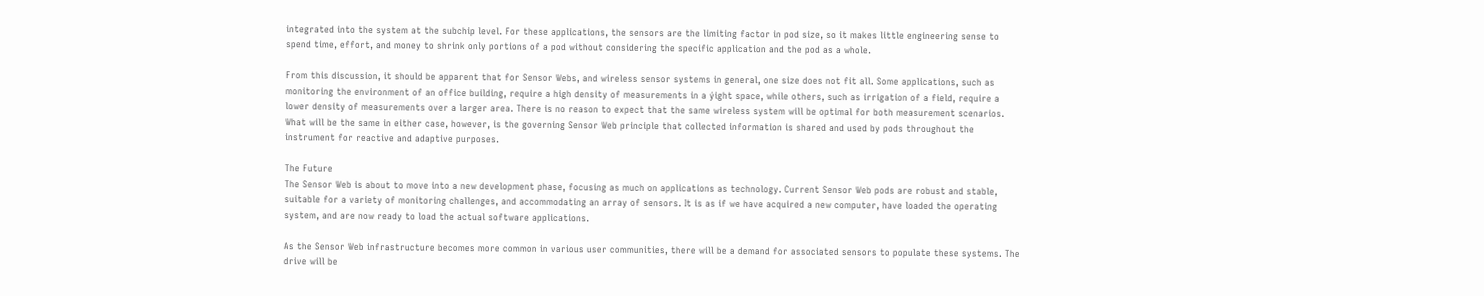integrated into the system at the subchip level. For these applications, the sensors are the limiting factor in pod size, so it makes little engineering sense to spend time, effort, and money to shrink only portions of a pod without considering the specific application and the pod as a whole.

From this discussion, it should be apparent that for Sensor Webs, and wireless sensor systems in general, one size does not fit all. Some applications, such as monitoring the environment of an office building, require a high density of measurements in a ýight space, while others, such as irrigation of a field, require a lower density of measurements over a larger area. There is no reason to expect that the same wireless system will be optimal for both measurement scenarios. What will be the same in either case, however, is the governing Sensor Web principle that collected information is shared and used by pods throughout the instrument for reactive and adaptive purposes.

The Future
The Sensor Web is about to move into a new development phase, focusing as much on applications as technology. Current Sensor Web pods are robust and stable, suitable for a variety of monitoring challenges, and accommodating an array of sensors. It is as if we have acquired a new computer, have loaded the operating system, and are now ready to load the actual software applications.

As the Sensor Web infrastructure becomes more common in various user communities, there will be a demand for associated sensors to populate these systems. The drive will be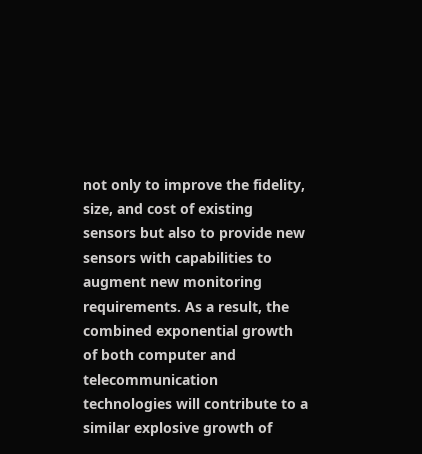not only to improve the fidelity, size, and cost of existing sensors but also to provide new sensors with capabilities to augment new monitoring requirements. As a result, the combined exponential growth of both computer and telecommunication technologies will contribute to a similar explosive growth of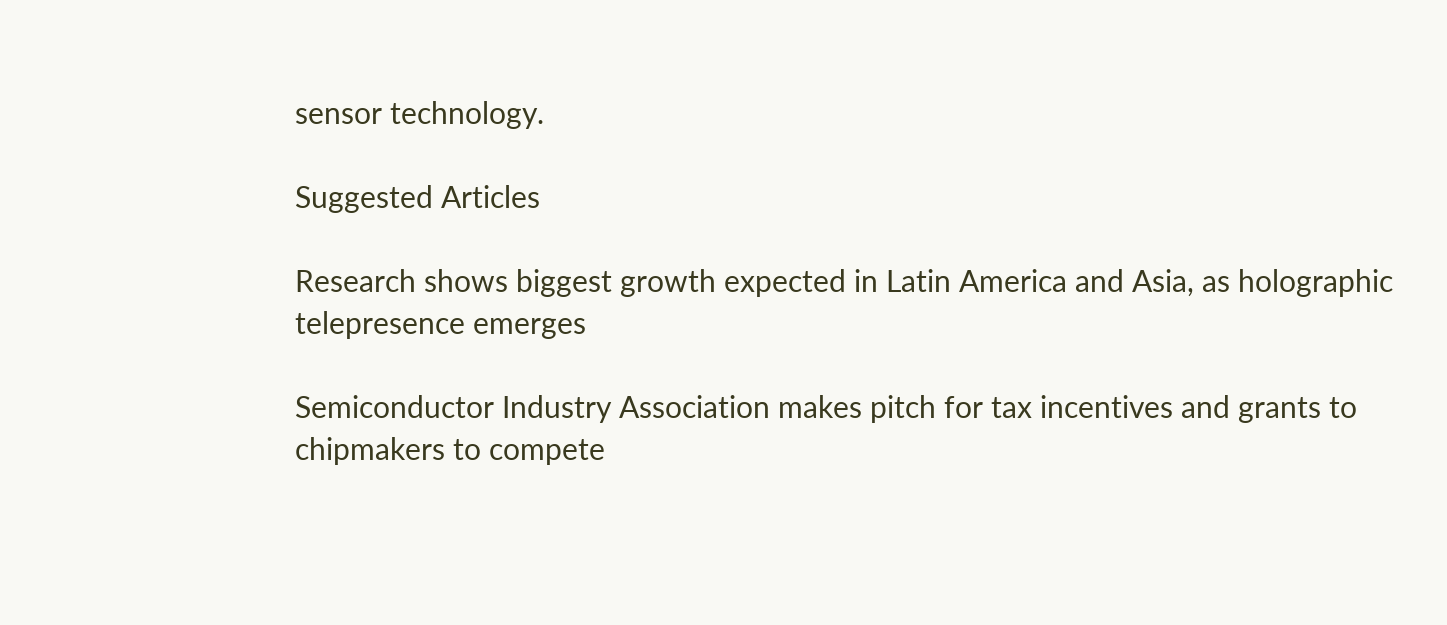sensor technology.

Suggested Articles

Research shows biggest growth expected in Latin America and Asia, as holographic telepresence emerges

Semiconductor Industry Association makes pitch for tax incentives and grants to chipmakers to compete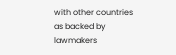with other countries as backed by lawmakers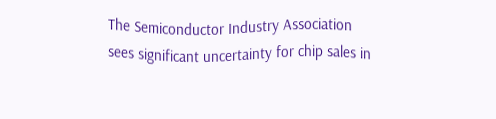The Semiconductor Industry Association sees significant uncertainty for chip sales in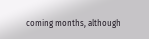coming months, although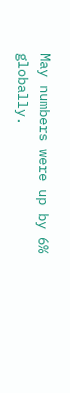May numbers were up by 6% globally.